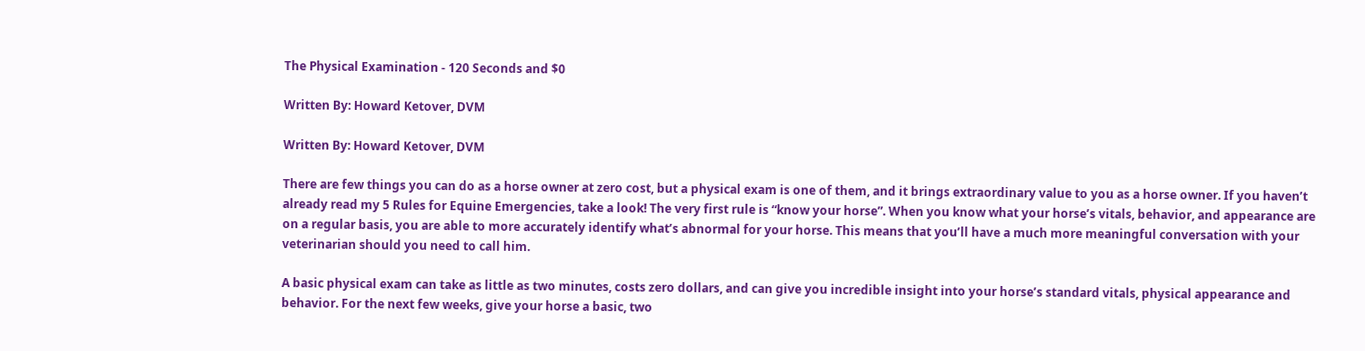The Physical Examination - 120 Seconds and $0

Written By: Howard Ketover, DVM

Written By: Howard Ketover, DVM

There are few things you can do as a horse owner at zero cost, but a physical exam is one of them, and it brings extraordinary value to you as a horse owner. If you haven’t already read my 5 Rules for Equine Emergencies, take a look! The very first rule is “know your horse”. When you know what your horse’s vitals, behavior, and appearance are on a regular basis, you are able to more accurately identify what’s abnormal for your horse. This means that you’ll have a much more meaningful conversation with your veterinarian should you need to call him.

A basic physical exam can take as little as two minutes, costs zero dollars, and can give you incredible insight into your horse’s standard vitals, physical appearance and behavior. For the next few weeks, give your horse a basic, two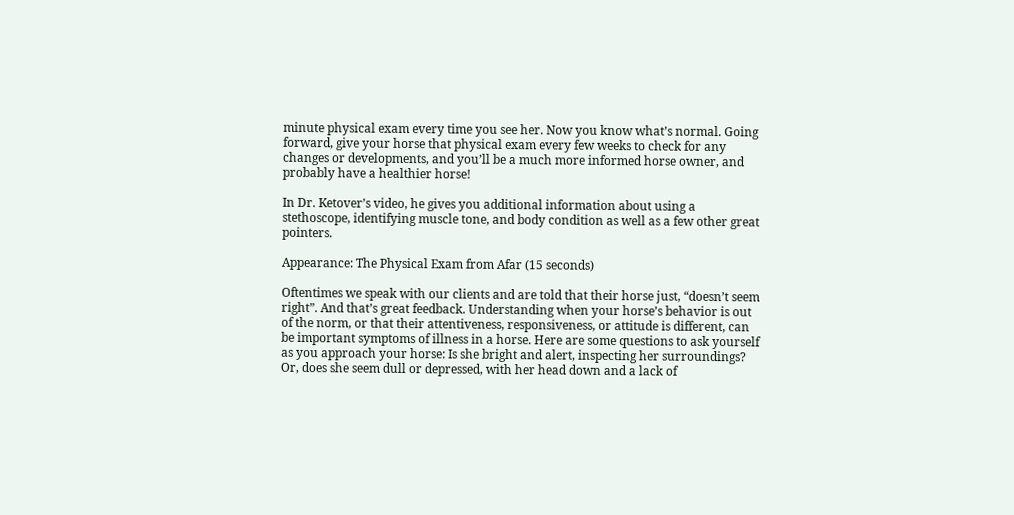minute physical exam every time you see her. Now you know what’s normal. Going forward, give your horse that physical exam every few weeks to check for any changes or developments, and you’ll be a much more informed horse owner, and probably have a healthier horse!

In Dr. Ketover’s video, he gives you additional information about using a stethoscope, identifying muscle tone, and body condition as well as a few other great pointers.

Appearance: The Physical Exam from Afar (15 seconds)

Oftentimes we speak with our clients and are told that their horse just, “doesn’t seem right”. And that’s great feedback. Understanding when your horse’s behavior is out of the norm, or that their attentiveness, responsiveness, or attitude is different, can be important symptoms of illness in a horse. Here are some questions to ask yourself as you approach your horse: Is she bright and alert, inspecting her surroundings? Or, does she seem dull or depressed, with her head down and a lack of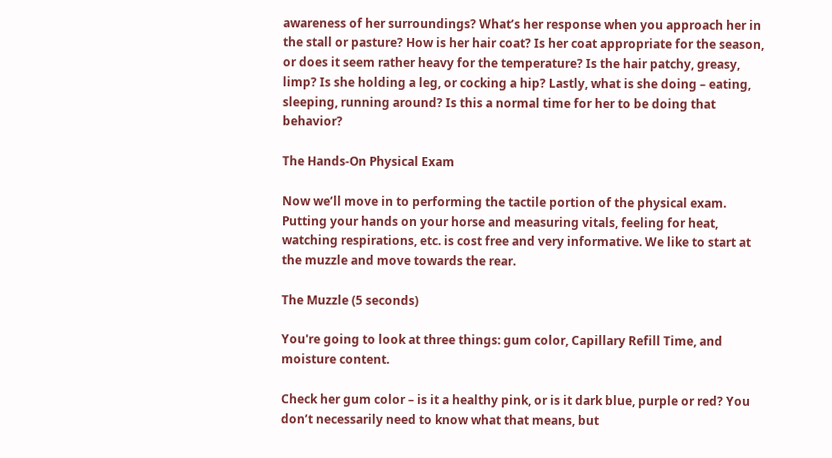awareness of her surroundings? What’s her response when you approach her in the stall or pasture? How is her hair coat? Is her coat appropriate for the season, or does it seem rather heavy for the temperature? Is the hair patchy, greasy, limp? Is she holding a leg, or cocking a hip? Lastly, what is she doing – eating, sleeping, running around? Is this a normal time for her to be doing that behavior?

The Hands-On Physical Exam

Now we’ll move in to performing the tactile portion of the physical exam. Putting your hands on your horse and measuring vitals, feeling for heat, watching respirations, etc. is cost free and very informative. We like to start at the muzzle and move towards the rear.

The Muzzle (5 seconds)

You're going to look at three things: gum color, Capillary Refill Time, and moisture content.

Check her gum color – is it a healthy pink, or is it dark blue, purple or red? You don’t necessarily need to know what that means, but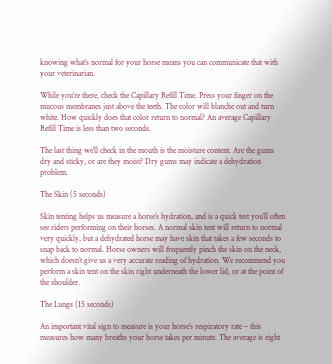knowing what’s normal for your horse means you can communicate that with your veterinarian.

While you’re there, check the Capillary Refill Time. Press your finger on the mucous membranes just above the teeth. The color will blanche out and turn white. How quickly does that color return to normal? An average Capillary Refill Time is less than two seconds.

The last thing we’ll check in the mouth is the moisture content. Are the gums dry and sticky, or are they moist? Dry gums may indicate a dehydration problem.

The Skin (5 seconds)

Skin tenting helps us measure a horse’s hydration, and is a quick test you’ll often see riders performing on their horses. A normal skin tent will return to normal very quickly, but a dehydrated horse may have skin that takes a few seconds to snap back to normal. Horse owners will frequently pinch the skin on the neck, which doesn’t give us a very accurate reading of hydration. We recommend you perform a skin tent on the skin right underneath the lower lid, or at the point of the shoulder.

The Lungs (15 seconds)

An important vital sign to measure is your horse’s respiratory rate – this measures how many breaths your horse takes per minute. The average is eight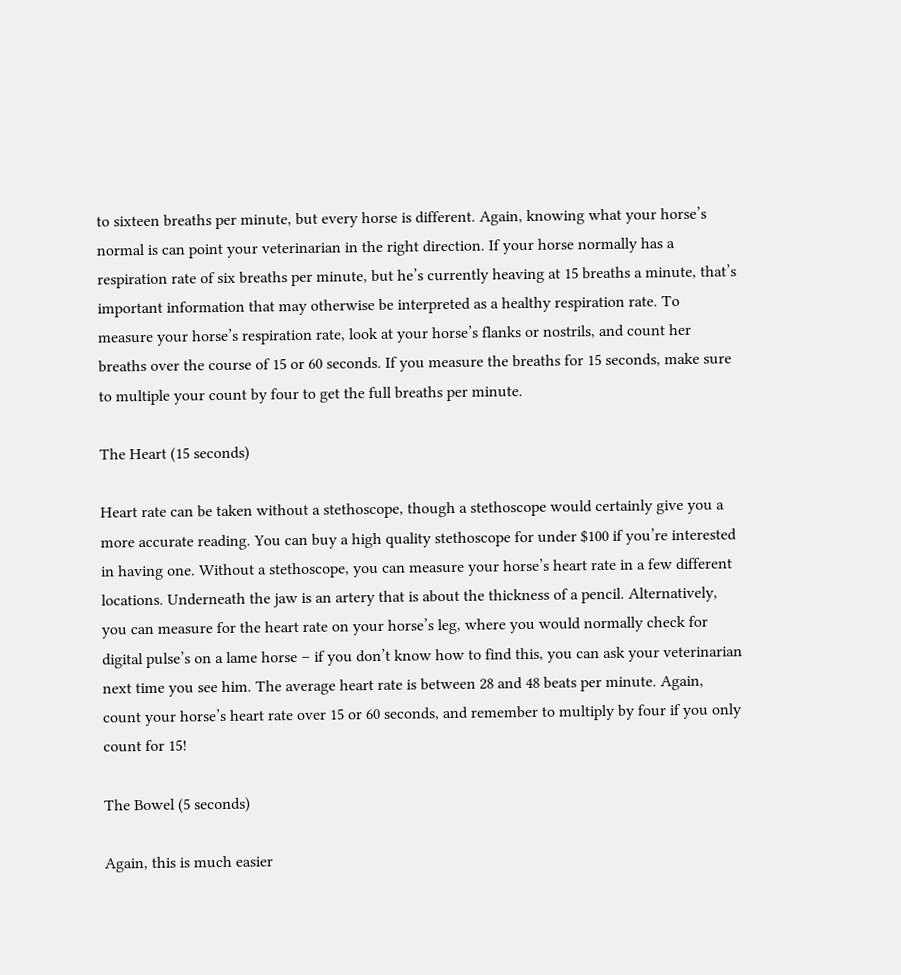to sixteen breaths per minute, but every horse is different. Again, knowing what your horse’s normal is can point your veterinarian in the right direction. If your horse normally has a respiration rate of six breaths per minute, but he’s currently heaving at 15 breaths a minute, that’s important information that may otherwise be interpreted as a healthy respiration rate. To measure your horse’s respiration rate, look at your horse’s flanks or nostrils, and count her breaths over the course of 15 or 60 seconds. If you measure the breaths for 15 seconds, make sure to multiple your count by four to get the full breaths per minute.

The Heart (15 seconds)

Heart rate can be taken without a stethoscope, though a stethoscope would certainly give you a more accurate reading. You can buy a high quality stethoscope for under $100 if you’re interested in having one. Without a stethoscope, you can measure your horse’s heart rate in a few different locations. Underneath the jaw is an artery that is about the thickness of a pencil. Alternatively, you can measure for the heart rate on your horse’s leg, where you would normally check for digital pulse’s on a lame horse – if you don’t know how to find this, you can ask your veterinarian next time you see him. The average heart rate is between 28 and 48 beats per minute. Again, count your horse’s heart rate over 15 or 60 seconds, and remember to multiply by four if you only count for 15!

The Bowel (5 seconds)

Again, this is much easier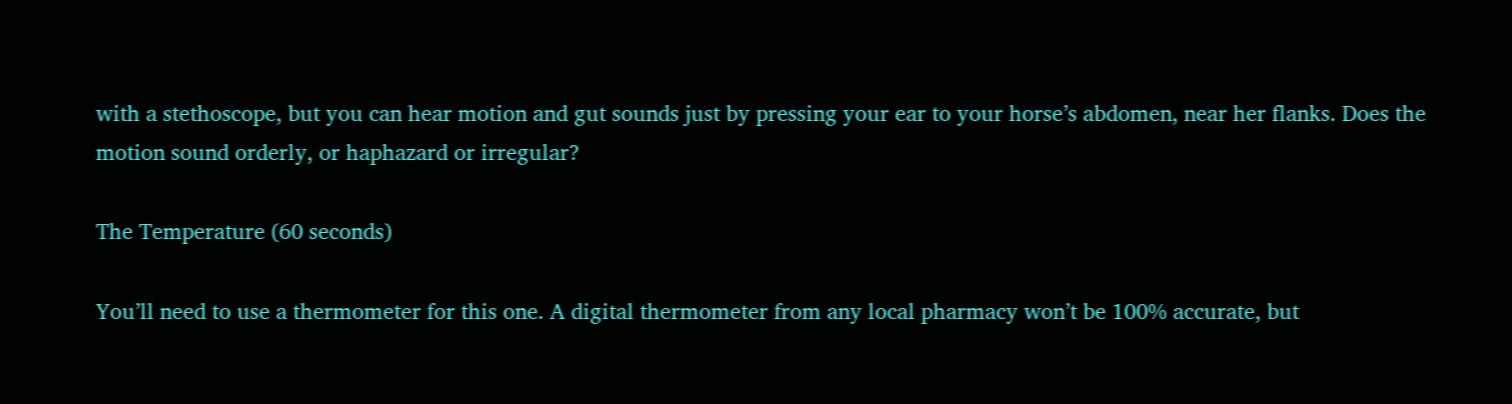with a stethoscope, but you can hear motion and gut sounds just by pressing your ear to your horse’s abdomen, near her flanks. Does the motion sound orderly, or haphazard or irregular?

The Temperature (60 seconds)

You’ll need to use a thermometer for this one. A digital thermometer from any local pharmacy won’t be 100% accurate, but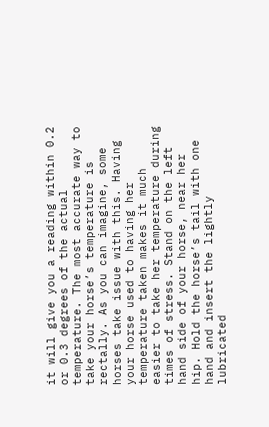it will give you a reading within 0.2 or 0.3 degrees of the actual temperature. The most accurate way to take your horse’s temperature is rectally. As you can imagine, some horses take issue with this. Having your horse used to having her temperature taken makes it much easier to take her temperature during times of stress. Stand on the left hand side of your horse, near her hip. Hold the horse’s tail with one hand and insert the lightly lubricated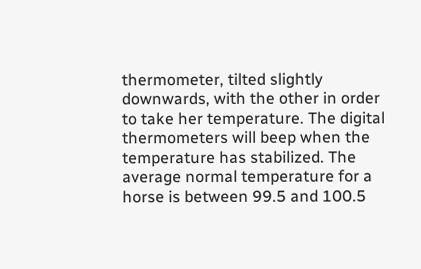thermometer, tilted slightly downwards, with the other in order to take her temperature. The digital thermometers will beep when the temperature has stabilized. The average normal temperature for a horse is between 99.5 and 100.5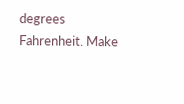degrees Fahrenheit. Make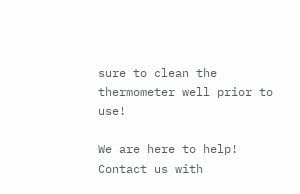sure to clean the thermometer well prior to use!

We are here to help! Contact us with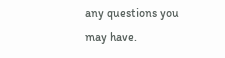any questions you may have.